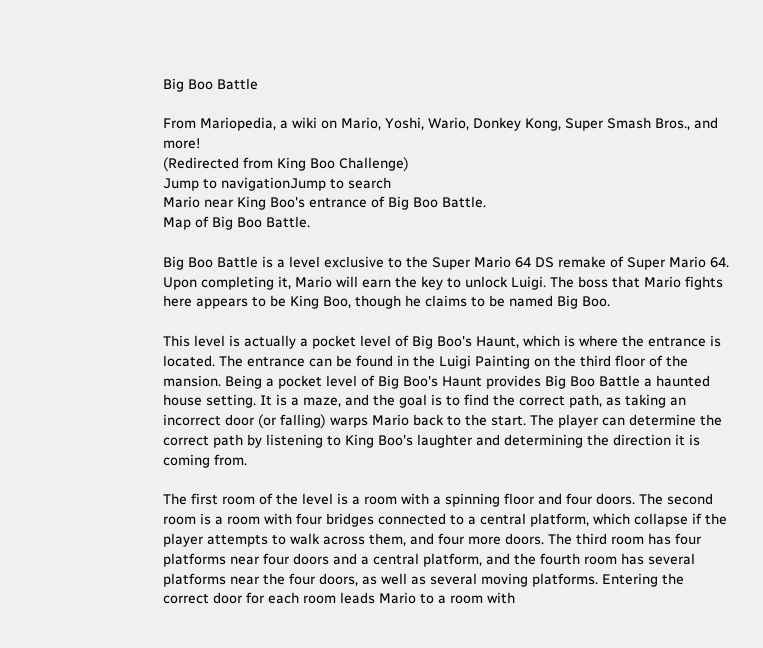Big Boo Battle

From Mariopedia, a wiki on Mario, Yoshi, Wario, Donkey Kong, Super Smash Bros., and more!
(Redirected from King Boo Challenge)
Jump to navigationJump to search
Mario near King Boo's entrance of Big Boo Battle.
Map of Big Boo Battle.

Big Boo Battle is a level exclusive to the Super Mario 64 DS remake of Super Mario 64. Upon completing it, Mario will earn the key to unlock Luigi. The boss that Mario fights here appears to be King Boo, though he claims to be named Big Boo.

This level is actually a pocket level of Big Boo's Haunt, which is where the entrance is located. The entrance can be found in the Luigi Painting on the third floor of the mansion. Being a pocket level of Big Boo's Haunt provides Big Boo Battle a haunted house setting. It is a maze, and the goal is to find the correct path, as taking an incorrect door (or falling) warps Mario back to the start. The player can determine the correct path by listening to King Boo's laughter and determining the direction it is coming from.

The first room of the level is a room with a spinning floor and four doors. The second room is a room with four bridges connected to a central platform, which collapse if the player attempts to walk across them, and four more doors. The third room has four platforms near four doors and a central platform, and the fourth room has several platforms near the four doors, as well as several moving platforms. Entering the correct door for each room leads Mario to a room with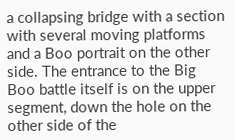a collapsing bridge with a section with several moving platforms and a Boo portrait on the other side. The entrance to the Big Boo battle itself is on the upper segment, down the hole on the other side of the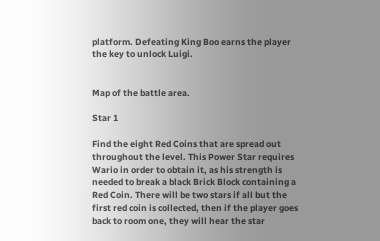platform. Defeating King Boo earns the player the key to unlock Luigi.


Map of the battle area.

Star 1

Find the eight Red Coins that are spread out throughout the level. This Power Star requires Wario in order to obtain it, as his strength is needed to break a black Brick Block containing a Red Coin. There will be two stars if all but the first red coin is collected, then if the player goes back to room one, they will hear the star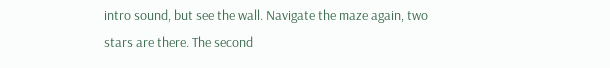intro sound, but see the wall. Navigate the maze again, two stars are there. The second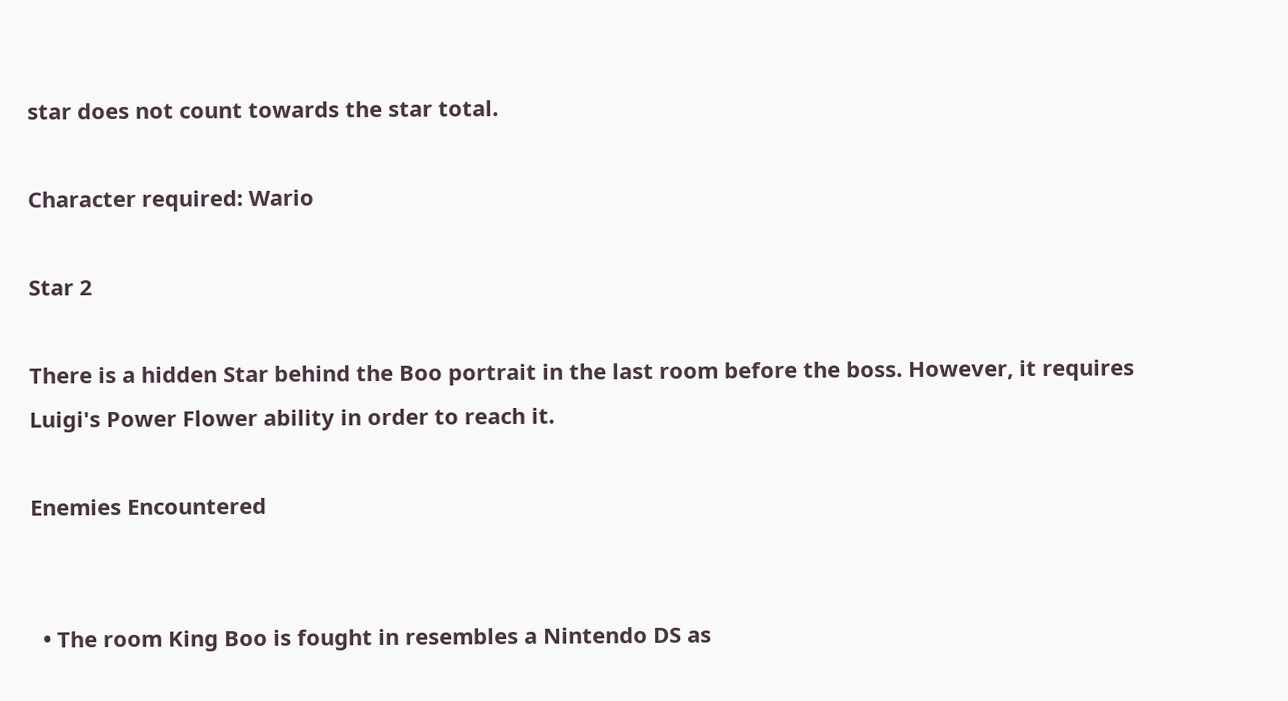star does not count towards the star total.

Character required: Wario

Star 2

There is a hidden Star behind the Boo portrait in the last room before the boss. However, it requires Luigi's Power Flower ability in order to reach it.

Enemies Encountered


  • The room King Boo is fought in resembles a Nintendo DS as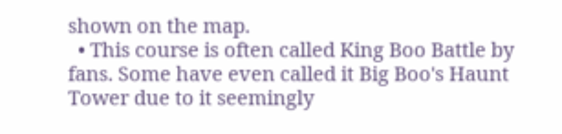shown on the map.
  • This course is often called King Boo Battle by fans. Some have even called it Big Boo's Haunt Tower due to it seemingly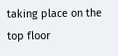taking place on the top floor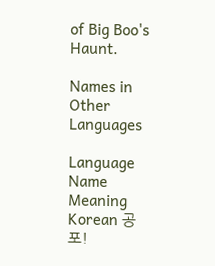of Big Boo's Haunt.

Names in Other Languages

Language Name Meaning
Korean 공포!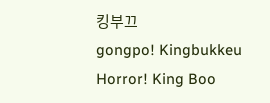킹부끄
gongpo! Kingbukkeu
Horror! King Boo